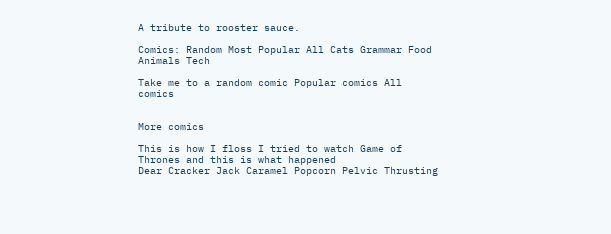A tribute to rooster sauce.

Comics: Random Most Popular All Cats Grammar Food Animals Tech

Take me to a random comic Popular comics All comics


More comics

This is how I floss I tried to watch Game of Thrones and this is what happened
Dear Cracker Jack Caramel Popcorn Pelvic Thrusting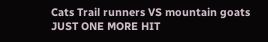Cats Trail runners VS mountain goats
JUST ONE MORE HIT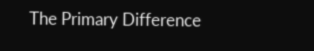The Primary Difference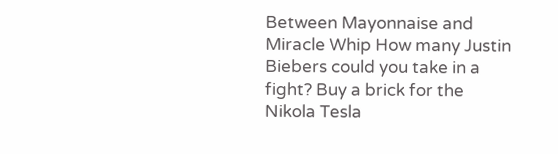Between Mayonnaise and Miracle Whip How many Justin Biebers could you take in a fight? Buy a brick for the Nikola Tesla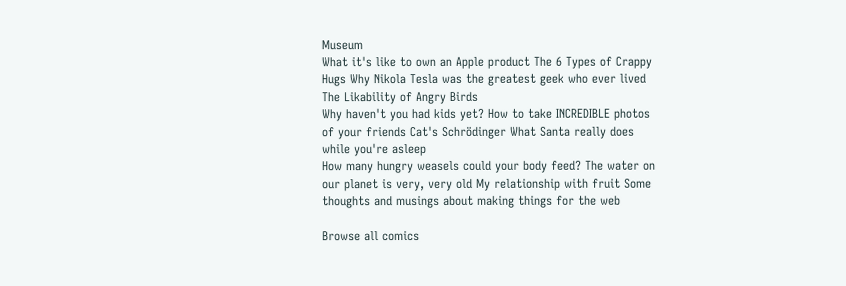Museum
What it's like to own an Apple product The 6 Types of Crappy Hugs Why Nikola Tesla was the greatest geek who ever lived The Likability of Angry Birds
Why haven't you had kids yet? How to take INCREDIBLE photos of your friends Cat's Schrödinger What Santa really does while you're asleep
How many hungry weasels could your body feed? The water on our planet is very, very old My relationship with fruit Some thoughts and musings about making things for the web

Browse all comics